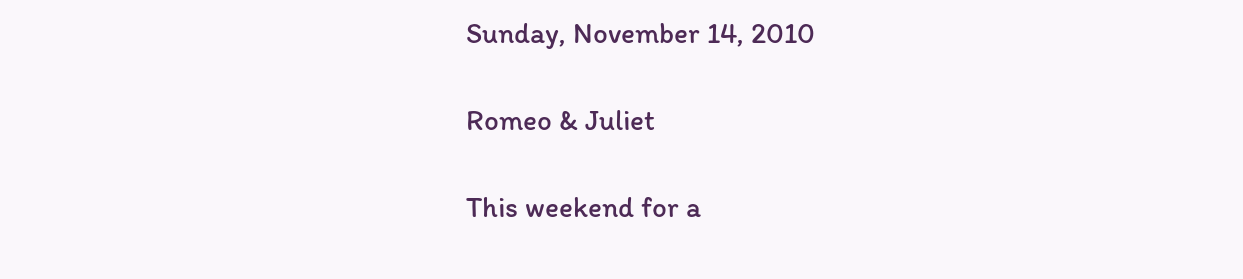Sunday, November 14, 2010

Romeo & Juliet

This weekend for a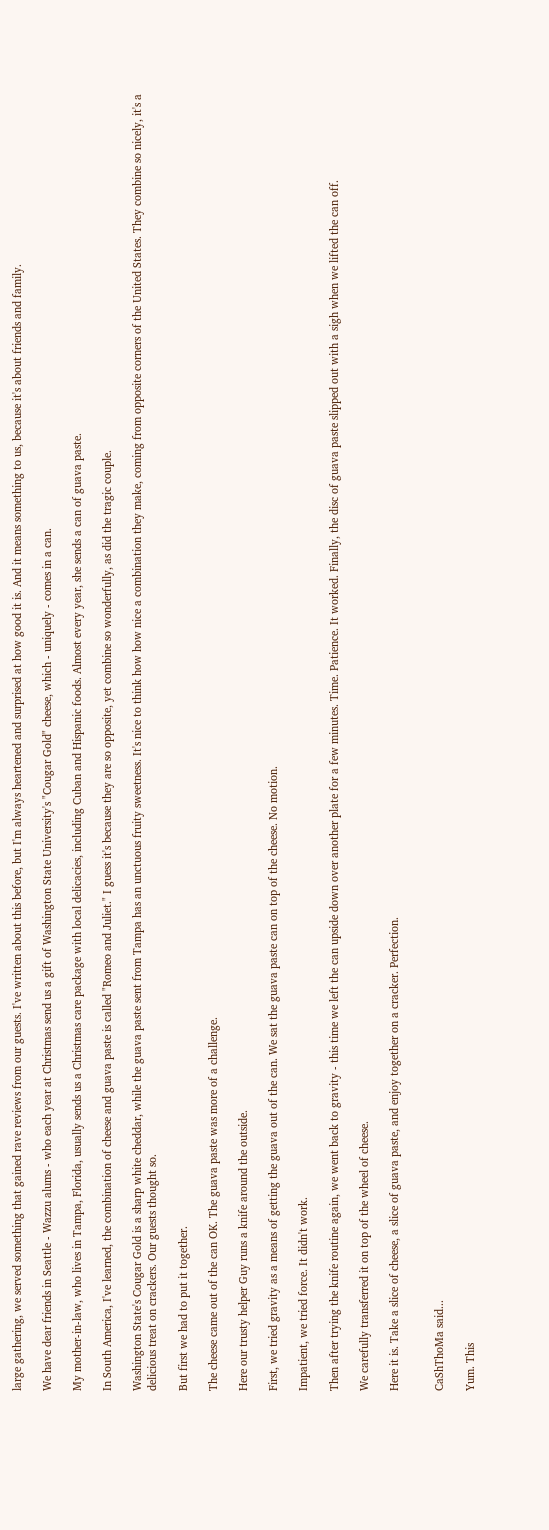large gathering, we served something that gained rave reviews from our guests. I've written about this before, but I'm always heartened and surprised at how good it is. And it means something to us, because it's about friends and family.

We have dear friends in Seattle - Wazzu alums - who each year at Christmas send us a gift of Washington State University's "Cougar Gold" cheese, which - uniquely - comes in a can.

My mother-in-law, who lives in Tampa, Florida, usually sends us a Christmas care package with local delicacies, including Cuban and Hispanic foods. Almost every year, she sends a can of guava paste.

In South America, I've learned, the combination of cheese and guava paste is called "Romeo and Juliet." I guess it's because they are so opposite, yet combine so wonderfully, as did the tragic couple.

Washington State's Cougar Gold is a sharp white cheddar, while the guava paste sent from Tampa has an unctuous fruity sweetness. It's nice to think how how nice a combination they make, coming from opposite corners of the United States. They combine so nicely, it's a delicious treat on crackers. Our guests thought so.

But first we had to put it together.

The cheese came out of the can OK. The guava paste was more of a challenge.

Here our trusty helper Guy runs a knife around the outside.

First, we tried gravity as a means of getting the guava out of the can. We sat the guava paste can on top of the cheese. No motion.

Impatient, we tried force. It didn't work.

Then after trying the knife routine again, we went back to gravity - this time we left the can upside down over another plate for a few minutes. Time. Patience. It worked. Finally, the disc of guava paste slipped out with a sigh when we lifted the can off.

We carefully transferred it on top of the wheel of cheese.

Here it is. Take a slice of cheese, a slice of guava paste, and enjoy together on a cracker. Perfection.


CaShThoMa said...

Yum. This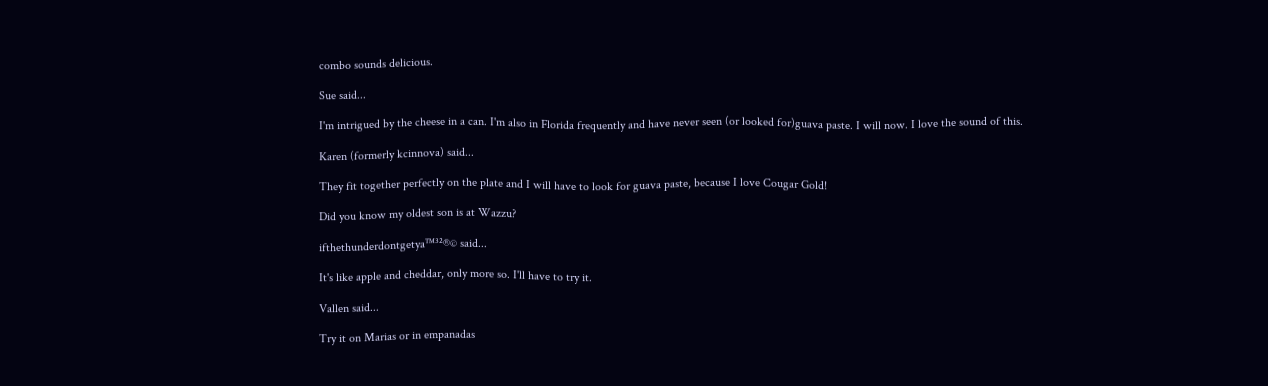combo sounds delicious.

Sue said...

I'm intrigued by the cheese in a can. I'm also in Florida frequently and have never seen (or looked for)guava paste. I will now. I love the sound of this.

Karen (formerly kcinnova) said...

They fit together perfectly on the plate and I will have to look for guava paste, because I love Cougar Gold!

Did you know my oldest son is at Wazzu?

ifthethunderdontgetya™³²®© said...

It's like apple and cheddar, only more so. I'll have to try it.

Vallen said...

Try it on Marias or in empanadas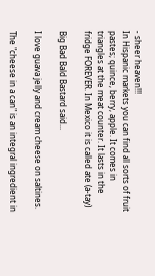- sheer heaven!!!
In Hispanic markets you can find all sorts of fruit pastes; quince, berry, apple. It comes in triangles at the meat counter. It lasts in the fridge FOREVER. In Mexico it is called ate (a-tay)

Big Bad Bald Bastard said...

I love guava jelly and cream cheese on saltines.

The "cheese in a can" is an integral ingredient in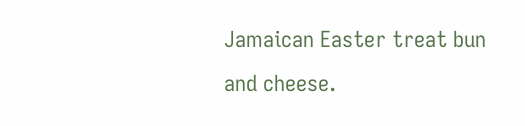Jamaican Easter treat bun and cheese.